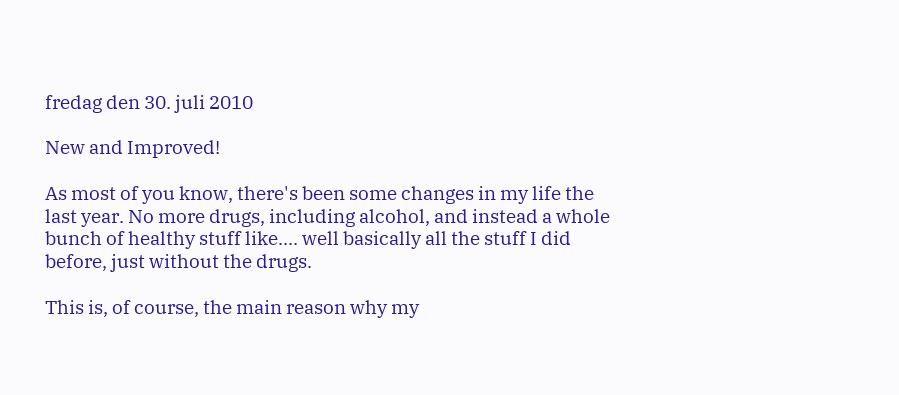fredag den 30. juli 2010

New and Improved!

As most of you know, there's been some changes in my life the last year. No more drugs, including alcohol, and instead a whole bunch of healthy stuff like.... well basically all the stuff I did before, just without the drugs.

This is, of course, the main reason why my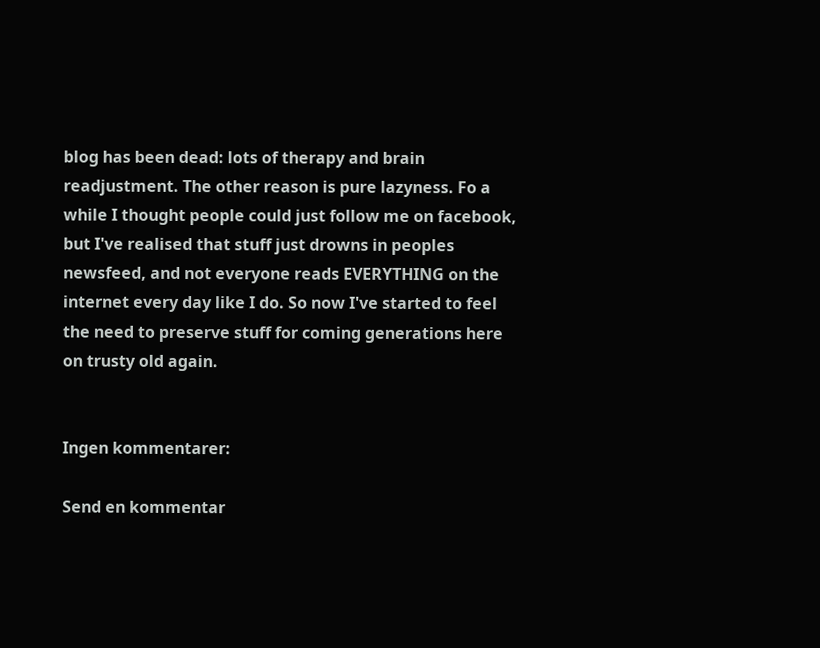blog has been dead: lots of therapy and brain readjustment. The other reason is pure lazyness. Fo a while I thought people could just follow me on facebook, but I've realised that stuff just drowns in peoples newsfeed, and not everyone reads EVERYTHING on the internet every day like I do. So now I've started to feel the need to preserve stuff for coming generations here on trusty old again.


Ingen kommentarer:

Send en kommentar